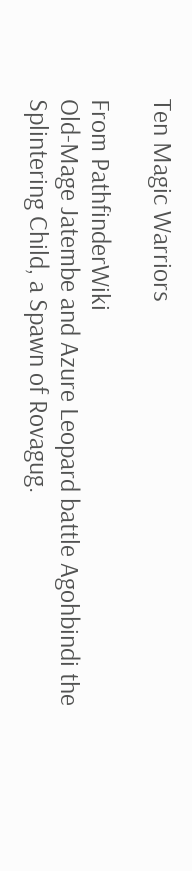Ten Magic Warriors

From PathfinderWiki
Old-Mage Jatembe and Azure Leopard battle Agohbindi the Splintering Child, a Spawn of Rovagug.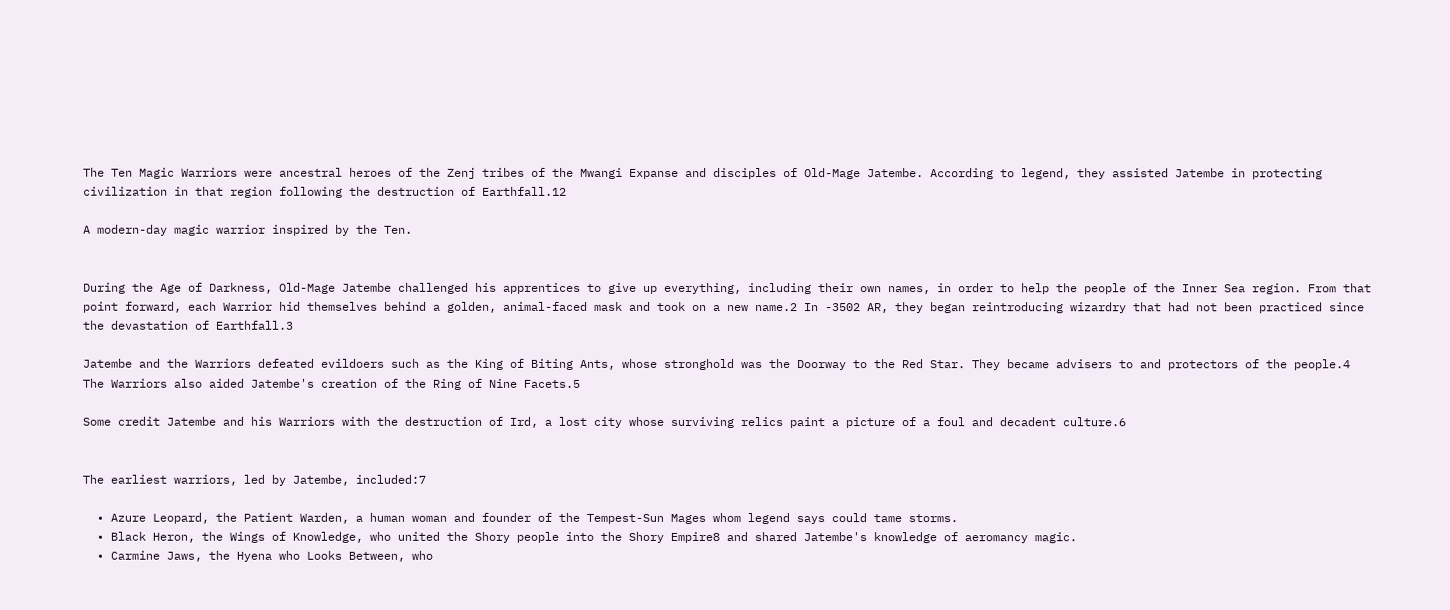The Ten Magic Warriors were ancestral heroes of the Zenj tribes of the Mwangi Expanse and disciples of Old-Mage Jatembe. According to legend, they assisted Jatembe in protecting civilization in that region following the destruction of Earthfall.12

A modern-day magic warrior inspired by the Ten.


During the Age of Darkness, Old-Mage Jatembe challenged his apprentices to give up everything, including their own names, in order to help the people of the Inner Sea region. From that point forward, each Warrior hid themselves behind a golden, animal-faced mask and took on a new name.2 In -3502 AR, they began reintroducing wizardry that had not been practiced since the devastation of Earthfall.3

Jatembe and the Warriors defeated evildoers such as the King of Biting Ants, whose stronghold was the Doorway to the Red Star. They became advisers to and protectors of the people.4 The Warriors also aided Jatembe's creation of the Ring of Nine Facets.5

Some credit Jatembe and his Warriors with the destruction of Ird, a lost city whose surviving relics paint a picture of a foul and decadent culture.6


The earliest warriors, led by Jatembe, included:7

  • Azure Leopard, the Patient Warden, a human woman and founder of the Tempest-Sun Mages whom legend says could tame storms.
  • Black Heron, the Wings of Knowledge, who united the Shory people into the Shory Empire8 and shared Jatembe's knowledge of aeromancy magic.
  • Carmine Jaws, the Hyena who Looks Between, who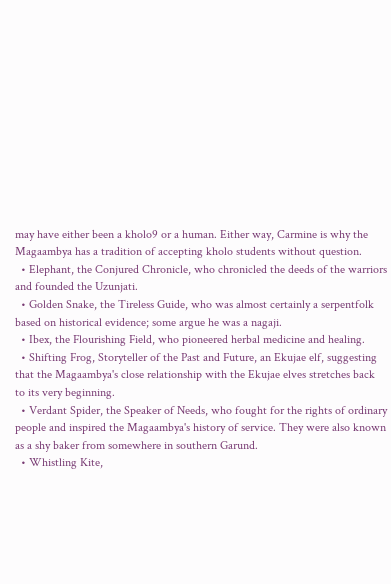may have either been a kholo9 or a human. Either way, Carmine is why the Magaambya has a tradition of accepting kholo students without question.
  • Elephant, the Conjured Chronicle, who chronicled the deeds of the warriors and founded the Uzunjati.
  • Golden Snake, the Tireless Guide, who was almost certainly a serpentfolk based on historical evidence; some argue he was a nagaji.
  • Ibex, the Flourishing Field, who pioneered herbal medicine and healing.
  • Shifting Frog, Storyteller of the Past and Future, an Ekujae elf, suggesting that the Magaambya's close relationship with the Ekujae elves stretches back to its very beginning.
  • Verdant Spider, the Speaker of Needs, who fought for the rights of ordinary people and inspired the Magaambya's history of service. They were also known as a shy baker from somewhere in southern Garund.
  • Whistling Kite,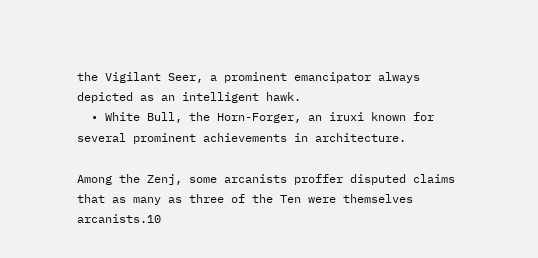the Vigilant Seer, a prominent emancipator always depicted as an intelligent hawk.
  • White Bull, the Horn-Forger, an iruxi known for several prominent achievements in architecture.

Among the Zenj, some arcanists proffer disputed claims that as many as three of the Ten were themselves arcanists.10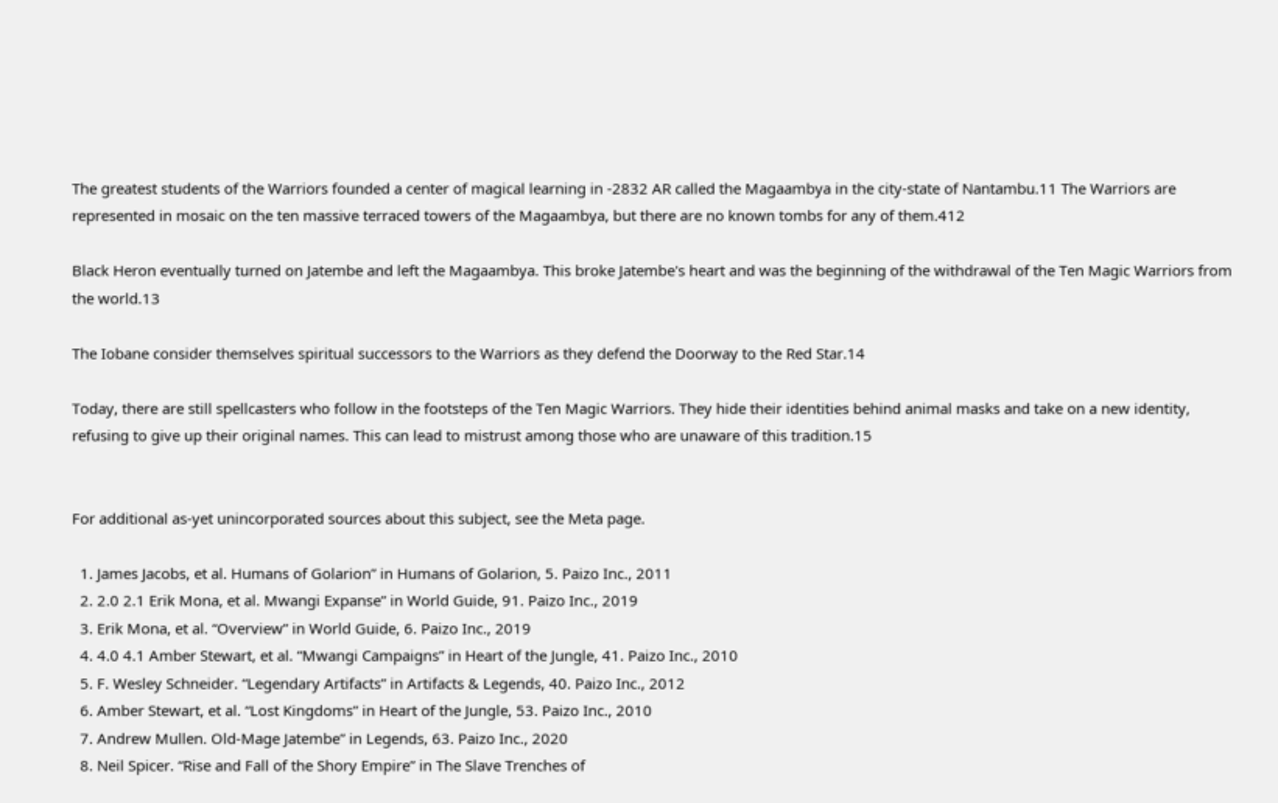The greatest students of the Warriors founded a center of magical learning in -2832 AR called the Magaambya in the city-state of Nantambu.11 The Warriors are represented in mosaic on the ten massive terraced towers of the Magaambya, but there are no known tombs for any of them.412

Black Heron eventually turned on Jatembe and left the Magaambya. This broke Jatembe's heart and was the beginning of the withdrawal of the Ten Magic Warriors from the world.13

The Iobane consider themselves spiritual successors to the Warriors as they defend the Doorway to the Red Star.14

Today, there are still spellcasters who follow in the footsteps of the Ten Magic Warriors. They hide their identities behind animal masks and take on a new identity, refusing to give up their original names. This can lead to mistrust among those who are unaware of this tradition.15


For additional as-yet unincorporated sources about this subject, see the Meta page.

  1. James Jacobs, et al. Humans of Golarion” in Humans of Golarion, 5. Paizo Inc., 2011
  2. 2.0 2.1 Erik Mona, et al. Mwangi Expanse” in World Guide, 91. Paizo Inc., 2019
  3. Erik Mona, et al. “Overview” in World Guide, 6. Paizo Inc., 2019
  4. 4.0 4.1 Amber Stewart, et al. “Mwangi Campaigns” in Heart of the Jungle, 41. Paizo Inc., 2010
  5. F. Wesley Schneider. “Legendary Artifacts” in Artifacts & Legends, 40. Paizo Inc., 2012
  6. Amber Stewart, et al. “Lost Kingdoms” in Heart of the Jungle, 53. Paizo Inc., 2010
  7. Andrew Mullen. Old-Mage Jatembe” in Legends, 63. Paizo Inc., 2020
  8. Neil Spicer. “Rise and Fall of the Shory Empire” in The Slave Trenches of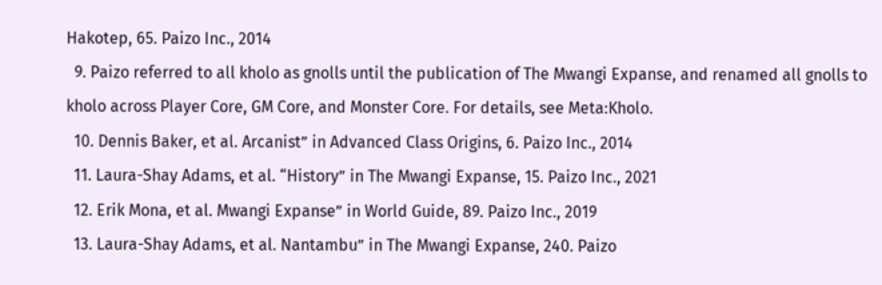Hakotep, 65. Paizo Inc., 2014
  9. Paizo referred to all kholo as gnolls until the publication of The Mwangi Expanse, and renamed all gnolls to kholo across Player Core, GM Core, and Monster Core. For details, see Meta:Kholo.
  10. Dennis Baker, et al. Arcanist” in Advanced Class Origins, 6. Paizo Inc., 2014
  11. Laura-Shay Adams, et al. “History” in The Mwangi Expanse, 15. Paizo Inc., 2021
  12. Erik Mona, et al. Mwangi Expanse” in World Guide, 89. Paizo Inc., 2019
  13. Laura-Shay Adams, et al. Nantambu” in The Mwangi Expanse, 240. Paizo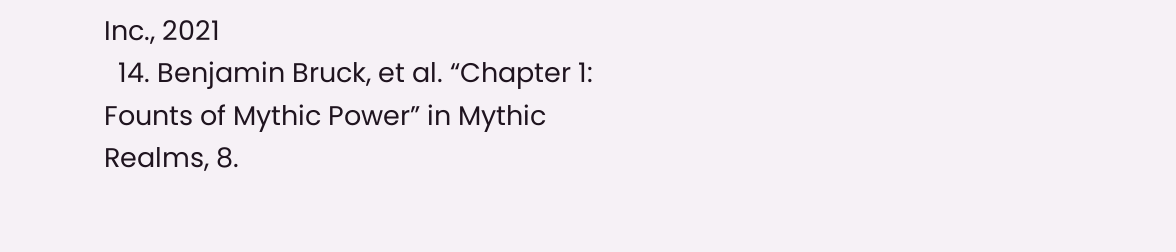Inc., 2021
  14. Benjamin Bruck, et al. “Chapter 1: Founts of Mythic Power” in Mythic Realms, 8.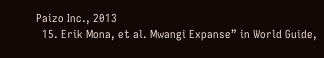Paizo Inc., 2013
  15. Erik Mona, et al. Mwangi Expanse” in World Guide,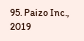95. Paizo Inc., 2019